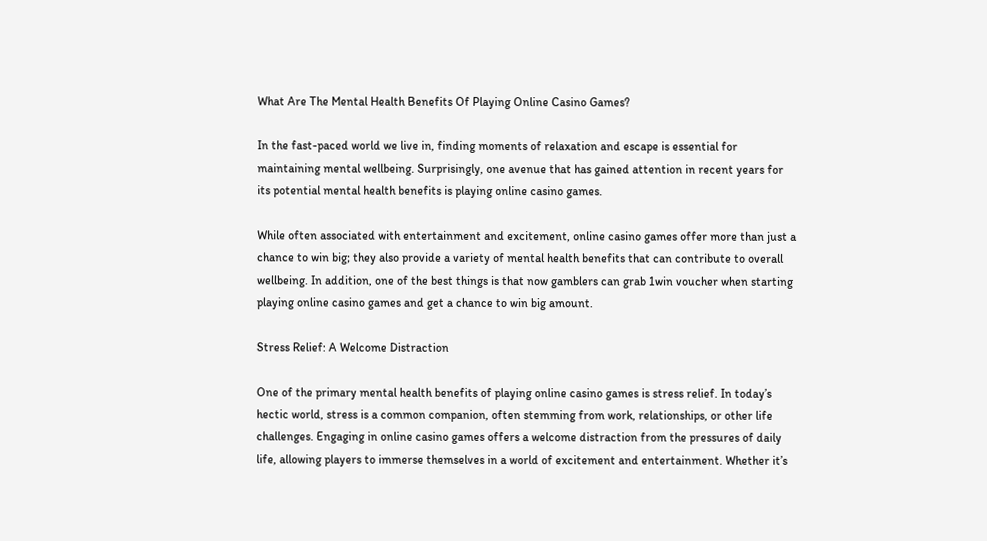What Are The Mental Health Benefits Of Playing Online Casino Games?

In the fast-paced world we live in, finding moments of relaxation and escape is essential for maintaining mental wellbeing. Surprisingly, one avenue that has gained attention in recent years for its potential mental health benefits is playing online casino games.

While often associated with entertainment and excitement, online casino games offer more than just a chance to win big; they also provide a variety of mental health benefits that can contribute to overall wellbeing. In addition, one of the best things is that now gamblers can grab 1win voucher when starting playing online casino games and get a chance to win big amount.

Stress Relief: A Welcome Distraction

One of the primary mental health benefits of playing online casino games is stress relief. In today’s hectic world, stress is a common companion, often stemming from work, relationships, or other life challenges. Engaging in online casino games offers a welcome distraction from the pressures of daily life, allowing players to immerse themselves in a world of excitement and entertainment. Whether it’s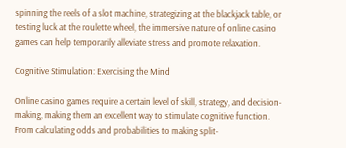spinning the reels of a slot machine, strategizing at the blackjack table, or testing luck at the roulette wheel, the immersive nature of online casino games can help temporarily alleviate stress and promote relaxation.

Cognitive Stimulation: Exercising the Mind

Online casino games require a certain level of skill, strategy, and decision-making, making them an excellent way to stimulate cognitive function. From calculating odds and probabilities to making split-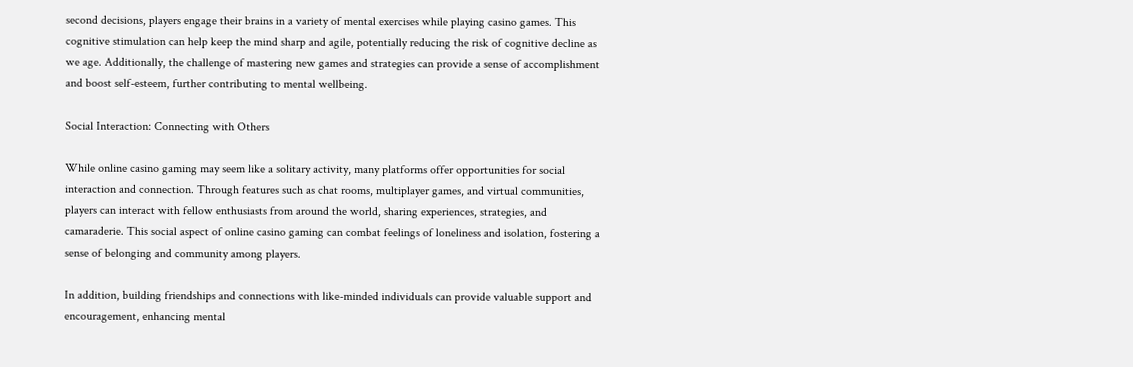second decisions, players engage their brains in a variety of mental exercises while playing casino games. This cognitive stimulation can help keep the mind sharp and agile, potentially reducing the risk of cognitive decline as we age. Additionally, the challenge of mastering new games and strategies can provide a sense of accomplishment and boost self-esteem, further contributing to mental wellbeing.

Social Interaction: Connecting with Others

While online casino gaming may seem like a solitary activity, many platforms offer opportunities for social interaction and connection. Through features such as chat rooms, multiplayer games, and virtual communities, players can interact with fellow enthusiasts from around the world, sharing experiences, strategies, and camaraderie. This social aspect of online casino gaming can combat feelings of loneliness and isolation, fostering a sense of belonging and community among players.

In addition, building friendships and connections with like-minded individuals can provide valuable support and encouragement, enhancing mental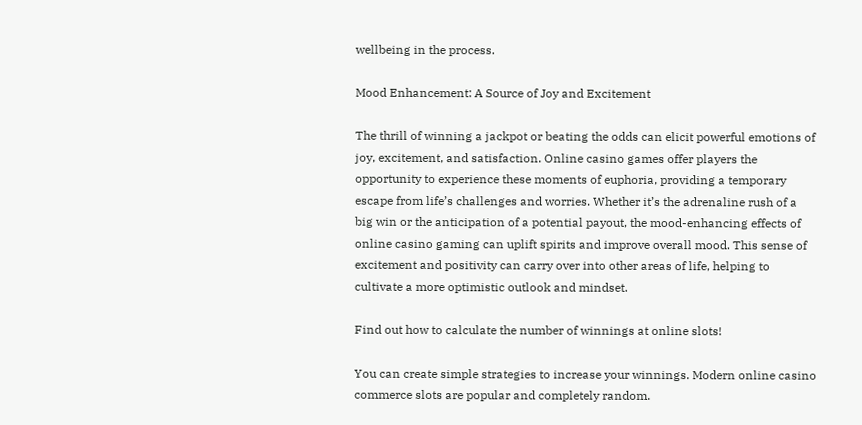wellbeing in the process.

Mood Enhancement: A Source of Joy and Excitement

The thrill of winning a jackpot or beating the odds can elicit powerful emotions of joy, excitement, and satisfaction. Online casino games offer players the opportunity to experience these moments of euphoria, providing a temporary escape from life’s challenges and worries. Whether it’s the adrenaline rush of a big win or the anticipation of a potential payout, the mood-enhancing effects of online casino gaming can uplift spirits and improve overall mood. This sense of excitement and positivity can carry over into other areas of life, helping to cultivate a more optimistic outlook and mindset.

Find out how to calculate the number of winnings at online slots!

You can create simple strategies to increase your winnings. Modern online casino commerce slots are popular and completely random.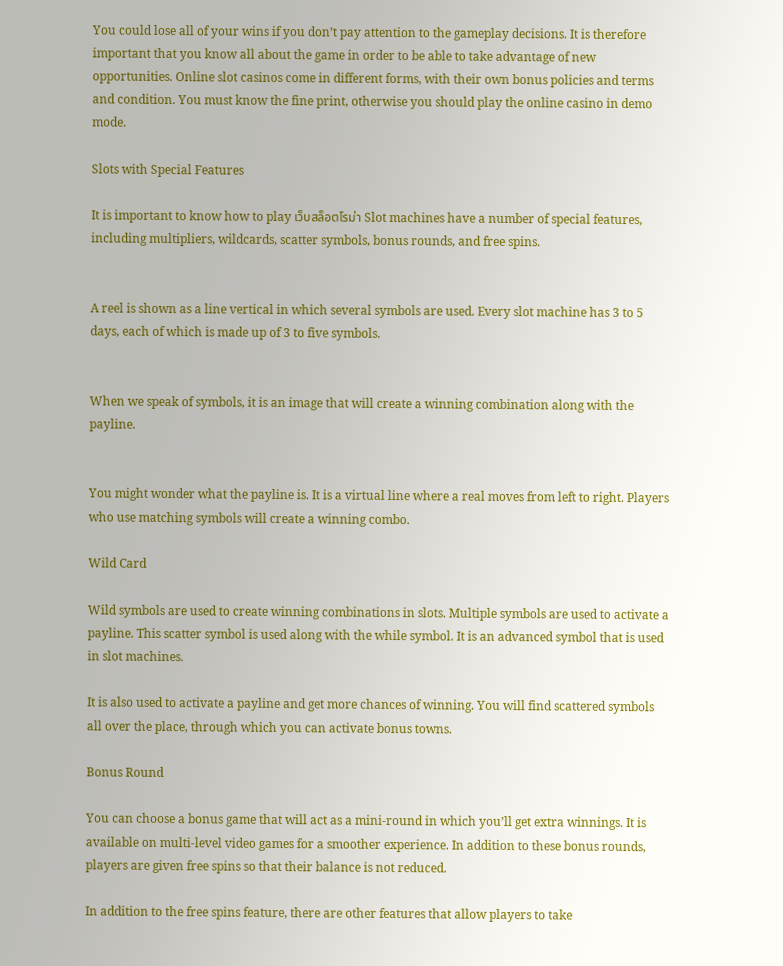You could lose all of your wins if you don’t pay attention to the gameplay decisions. It is therefore important that you know all about the game in order to be able to take advantage of new opportunities. Online slot casinos come in different forms, with their own bonus policies and terms and condition. You must know the fine print, otherwise you should play the online casino in demo mode.

Slots with Special Features

It is important to know how to play เว็บสล็อตโรม่า Slot machines have a number of special features, including multipliers, wildcards, scatter symbols, bonus rounds, and free spins.


A reel is shown as a line vertical in which several symbols are used. Every slot machine has 3 to 5 days, each of which is made up of 3 to five symbols.


When we speak of symbols, it is an image that will create a winning combination along with the payline.


You might wonder what the payline is. It is a virtual line where a real moves from left to right. Players who use matching symbols will create a winning combo.

Wild Card

Wild symbols are used to create winning combinations in slots. Multiple symbols are used to activate a payline. This scatter symbol is used along with the while symbol. It is an advanced symbol that is used in slot machines.

It is also used to activate a payline and get more chances of winning. You will find scattered symbols all over the place, through which you can activate bonus towns.

Bonus Round

You can choose a bonus game that will act as a mini-round in which you’ll get extra winnings. It is available on multi-level video games for a smoother experience. In addition to these bonus rounds, players are given free spins so that their balance is not reduced.

In addition to the free spins feature, there are other features that allow players to take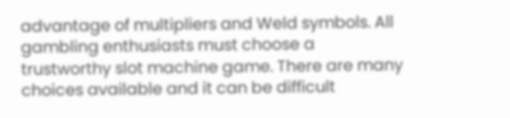advantage of multipliers and Weld symbols. All gambling enthusiasts must choose a trustworthy slot machine game. There are many choices available and it can be difficult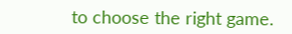to choose the right game.